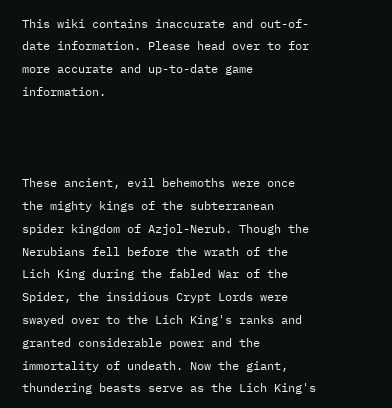This wiki contains inaccurate and out-of-date information. Please head over to for more accurate and up-to-date game information.



These ancient, evil behemoths were once the mighty kings of the subterranean spider kingdom of Azjol-Nerub. Though the Nerubians fell before the wrath of the Lich King during the fabled War of the Spider, the insidious Crypt Lords were swayed over to the Lich King's ranks and granted considerable power and the immortality of undeath. Now the giant, thundering beasts serve as the Lich King's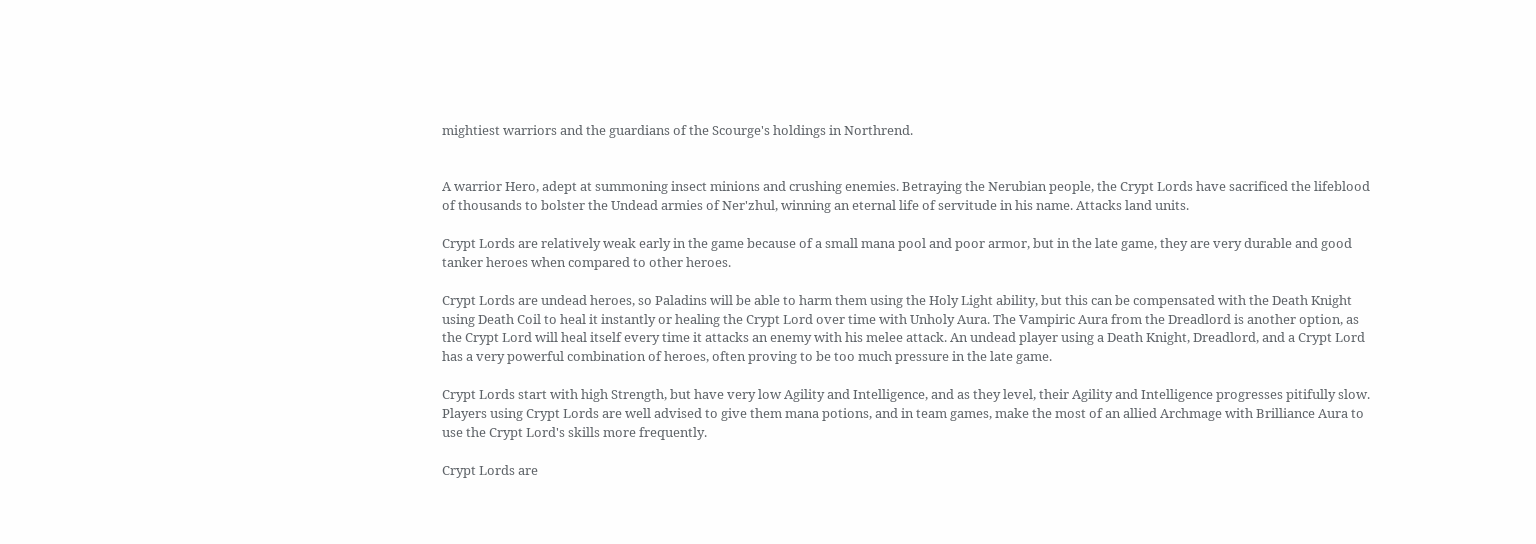mightiest warriors and the guardians of the Scourge's holdings in Northrend.


A warrior Hero, adept at summoning insect minions and crushing enemies. Betraying the Nerubian people, the Crypt Lords have sacrificed the lifeblood of thousands to bolster the Undead armies of Ner'zhul, winning an eternal life of servitude in his name. Attacks land units.

Crypt Lords are relatively weak early in the game because of a small mana pool and poor armor, but in the late game, they are very durable and good tanker heroes when compared to other heroes.

Crypt Lords are undead heroes, so Paladins will be able to harm them using the Holy Light ability, but this can be compensated with the Death Knight using Death Coil to heal it instantly or healing the Crypt Lord over time with Unholy Aura. The Vampiric Aura from the Dreadlord is another option, as the Crypt Lord will heal itself every time it attacks an enemy with his melee attack. An undead player using a Death Knight, Dreadlord, and a Crypt Lord has a very powerful combination of heroes, often proving to be too much pressure in the late game.

Crypt Lords start with high Strength, but have very low Agility and Intelligence, and as they level, their Agility and Intelligence progresses pitifully slow. Players using Crypt Lords are well advised to give them mana potions, and in team games, make the most of an allied Archmage with Brilliance Aura to use the Crypt Lord's skills more frequently.

Crypt Lords are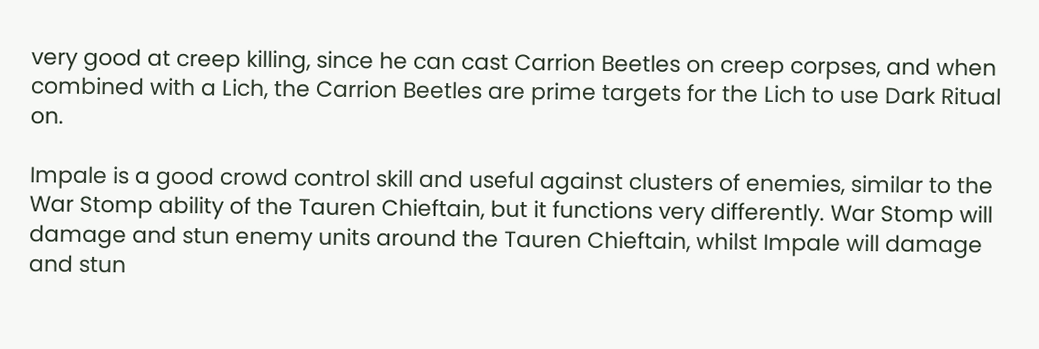very good at creep killing, since he can cast Carrion Beetles on creep corpses, and when combined with a Lich, the Carrion Beetles are prime targets for the Lich to use Dark Ritual on.

Impale is a good crowd control skill and useful against clusters of enemies, similar to the War Stomp ability of the Tauren Chieftain, but it functions very differently. War Stomp will damage and stun enemy units around the Tauren Chieftain, whilst Impale will damage and stun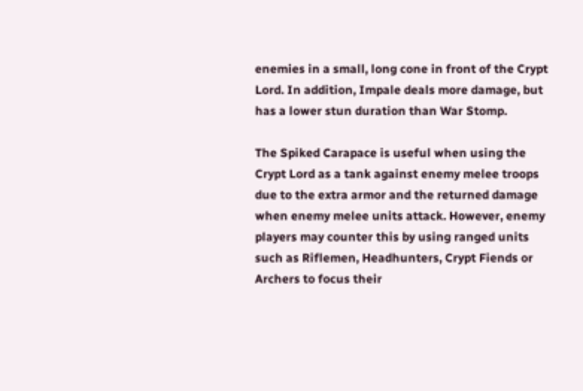enemies in a small, long cone in front of the Crypt Lord. In addition, Impale deals more damage, but has a lower stun duration than War Stomp.

The Spiked Carapace is useful when using the Crypt Lord as a tank against enemy melee troops due to the extra armor and the returned damage when enemy melee units attack. However, enemy players may counter this by using ranged units such as Riflemen, Headhunters, Crypt Fiends or Archers to focus their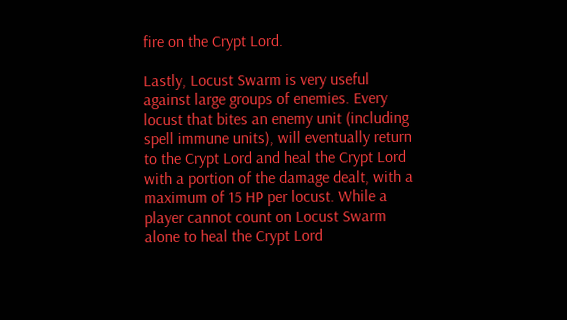fire on the Crypt Lord.

Lastly, Locust Swarm is very useful against large groups of enemies. Every locust that bites an enemy unit (including spell immune units), will eventually return to the Crypt Lord and heal the Crypt Lord with a portion of the damage dealt, with a maximum of 15 HP per locust. While a player cannot count on Locust Swarm alone to heal the Crypt Lord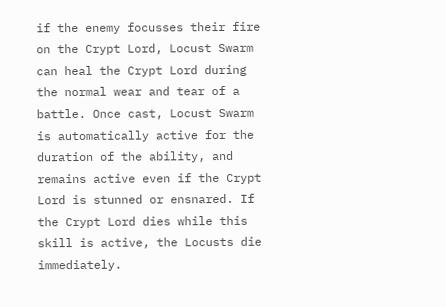if the enemy focusses their fire on the Crypt Lord, Locust Swarm can heal the Crypt Lord during the normal wear and tear of a battle. Once cast, Locust Swarm is automatically active for the duration of the ability, and remains active even if the Crypt Lord is stunned or ensnared. If the Crypt Lord dies while this skill is active, the Locusts die immediately.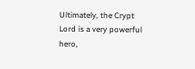Ultimately, the Crypt Lord is a very powerful hero,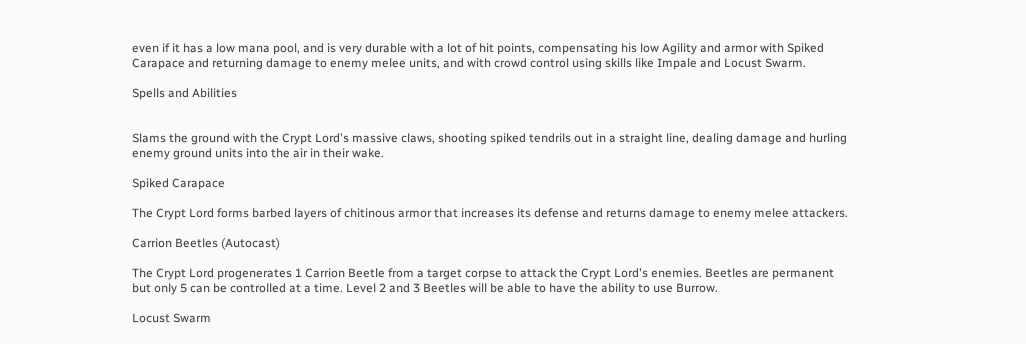even if it has a low mana pool, and is very durable with a lot of hit points, compensating his low Agility and armor with Spiked Carapace and returning damage to enemy melee units, and with crowd control using skills like Impale and Locust Swarm.

Spells and Abilities


Slams the ground with the Crypt Lord's massive claws, shooting spiked tendrils out in a straight line, dealing damage and hurling enemy ground units into the air in their wake.

Spiked Carapace

The Crypt Lord forms barbed layers of chitinous armor that increases its defense and returns damage to enemy melee attackers.

Carrion Beetles (Autocast)

The Crypt Lord progenerates 1 Carrion Beetle from a target corpse to attack the Crypt Lord's enemies. Beetles are permanent but only 5 can be controlled at a time. Level 2 and 3 Beetles will be able to have the ability to use Burrow.

Locust Swarm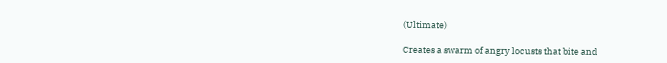(Ultimate)

Creates a swarm of angry locusts that bite and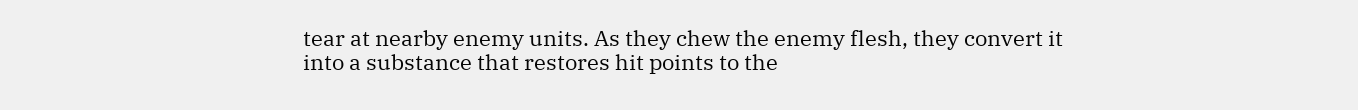tear at nearby enemy units. As they chew the enemy flesh, they convert it into a substance that restores hit points to the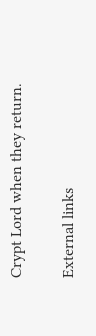Crypt Lord when they return.


External links